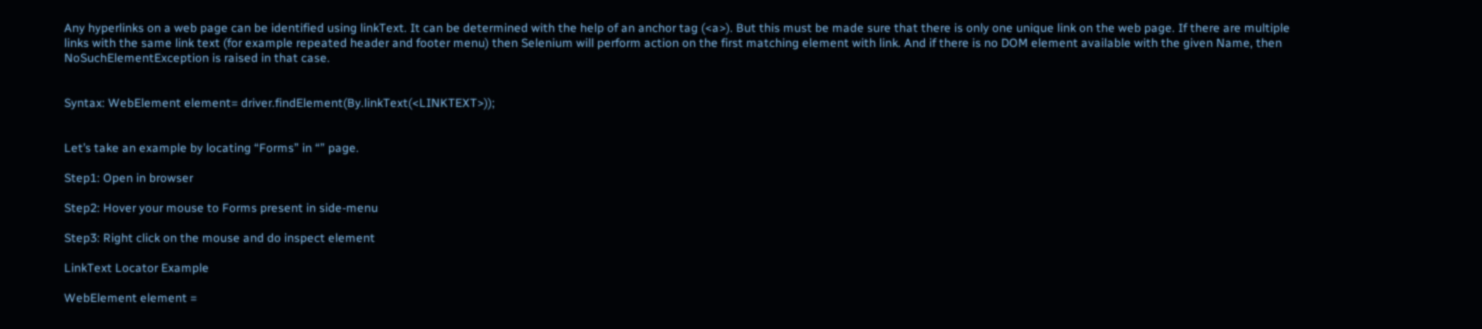Any hyperlinks on a web page can be identified using linkText. It can be determined with the help of an anchor tag (<a>). But this must be made sure that there is only one unique link on the web page. If there are multiple links with the same link text (for example repeated header and footer menu) then Selenium will perform action on the first matching element with link. And if there is no DOM element available with the given Name, then NoSuchElementException is raised in that case.


Syntax: WebElement element= driver.findElement(By.linkText(<LINKTEXT>));


Let’s take an example by locating “Forms” in “” page.

Step1: Open in browser

Step2: Hover your mouse to Forms present in side-menu

Step3: Right click on the mouse and do inspect element

LinkText Locator Example

WebElement element =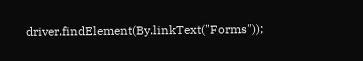driver.findElement(By.linkText("Forms"));